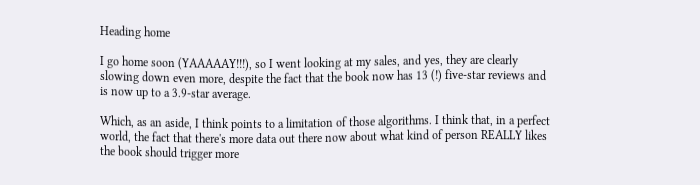Heading home

I go home soon (YAAAAAY!!!), so I went looking at my sales, and yes, they are clearly slowing down even more, despite the fact that the book now has 13 (!) five-star reviews and is now up to a 3.9-star average.

Which, as an aside, I think points to a limitation of those algorithms. I think that, in a perfect world, the fact that there's more data out there now about what kind of person REALLY likes the book should trigger more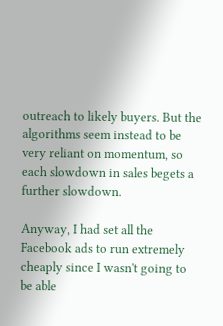outreach to likely buyers. But the algorithms seem instead to be very reliant on momentum, so each slowdown in sales begets a further slowdown.

Anyway, I had set all the Facebook ads to run extremely cheaply since I wasn't going to be able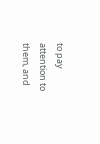to pay attention to them, and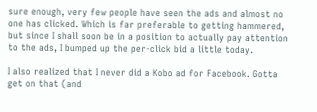sure enough, very few people have seen the ads and almost no one has clicked. Which is far preferable to getting hammered, but since I shall soon be in a position to actually pay attention to the ads, I bumped up the per-click bid a little today.

I also realized that I never did a Kobo ad for Facebook. Gotta get on that (and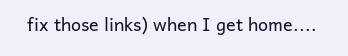fix those links) when I get home....